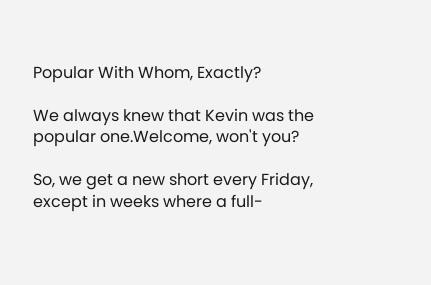Popular With Whom, Exactly?

We always knew that Kevin was the popular one.Welcome, won't you?

So, we get a new short every Friday, except in weeks where a full-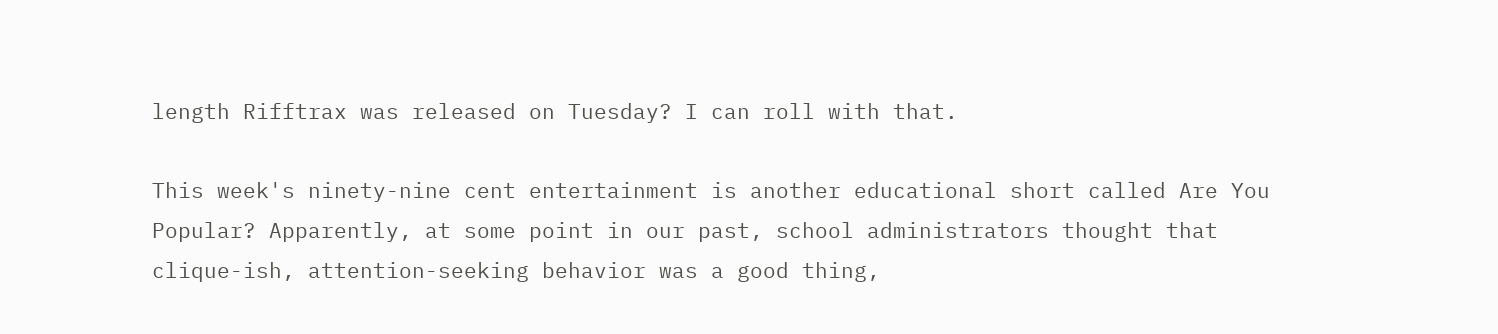length Rifftrax was released on Tuesday? I can roll with that.

This week's ninety-nine cent entertainment is another educational short called Are You Popular? Apparently, at some point in our past, school administrators thought that clique-ish, attention-seeking behavior was a good thing,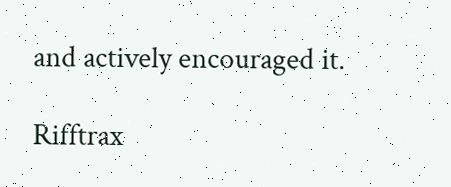and actively encouraged it.

Rifftrax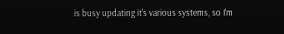is busy updating it's various systems, so I'm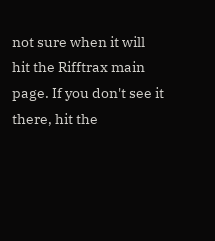not sure when it will hit the Rifftrax main page. If you don't see it there, hit the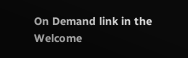On Demand link in the Welcome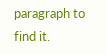paragraph to find it.